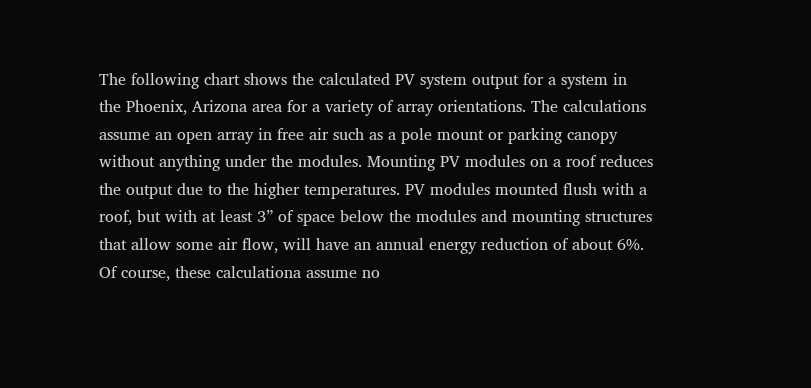The following chart shows the calculated PV system output for a system in the Phoenix, Arizona area for a variety of array orientations. The calculations assume an open array in free air such as a pole mount or parking canopy without anything under the modules. Mounting PV modules on a roof reduces the output due to the higher temperatures. PV modules mounted flush with a roof, but with at least 3” of space below the modules and mounting structures that allow some air flow, will have an annual energy reduction of about 6%. Of course, these calculationa assume no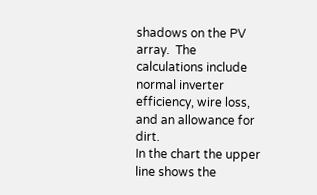shadows on the PV array.  The calculations include normal inverter efficiency, wire loss, and an allowance for dirt.
In the chart the upper line shows the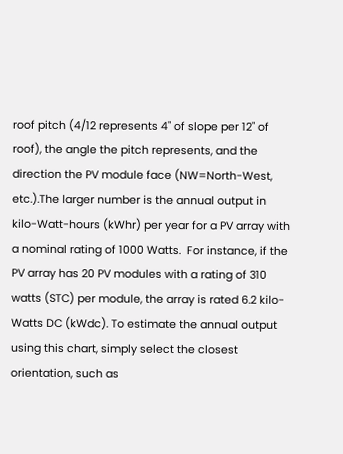roof pitch (4/12 represents 4" of slope per 12" of roof), the angle the pitch represents, and the direction the PV module face (NW=North-West, etc.).The larger number is the annual output in kilo-Watt-hours (kWhr) per year for a PV array with a nominal rating of 1000 Watts.  For instance, if the PV array has 20 PV modules with a rating of 310 watts (STC) per module, the array is rated 6.2 kilo-Watts DC (kWdc). To estimate the annual output using this chart, simply select the closest orientation, such as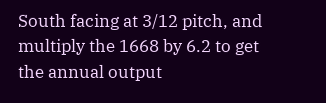South facing at 3/12 pitch, and multiply the 1668 by 6.2 to get the annual output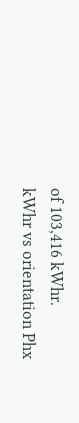of 103,416 kWhr.
kWhr vs orientation Phx